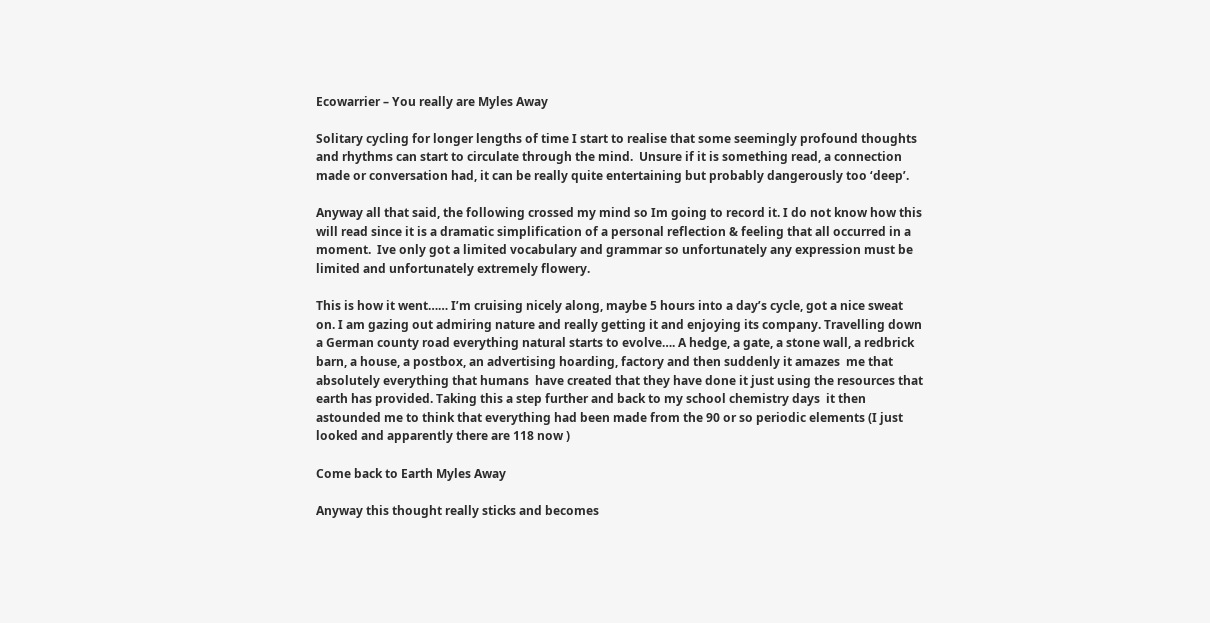Ecowarrier – You really are Myles Away

Solitary cycling for longer lengths of time I start to realise that some seemingly profound thoughts and rhythms can start to circulate through the mind.  Unsure if it is something read, a connection made or conversation had, it can be really quite entertaining but probably dangerously too ‘deep’.

Anyway all that said, the following crossed my mind so Im going to record it. I do not know how this will read since it is a dramatic simplification of a personal reflection & feeling that all occurred in a moment.  Ive only got a limited vocabulary and grammar so unfortunately any expression must be limited and unfortunately extremely flowery.

This is how it went…… I’m cruising nicely along, maybe 5 hours into a day’s cycle, got a nice sweat on. I am gazing out admiring nature and really getting it and enjoying its company. Travelling down a German county road everything natural starts to evolve…. A hedge, a gate, a stone wall, a redbrick barn, a house, a postbox, an advertising hoarding, factory and then suddenly it amazes  me that absolutely everything that humans  have created that they have done it just using the resources that earth has provided. Taking this a step further and back to my school chemistry days  it then astounded me to think that everything had been made from the 90 or so periodic elements (I just looked and apparently there are 118 now )

Come back to Earth Myles Away

Anyway this thought really sticks and becomes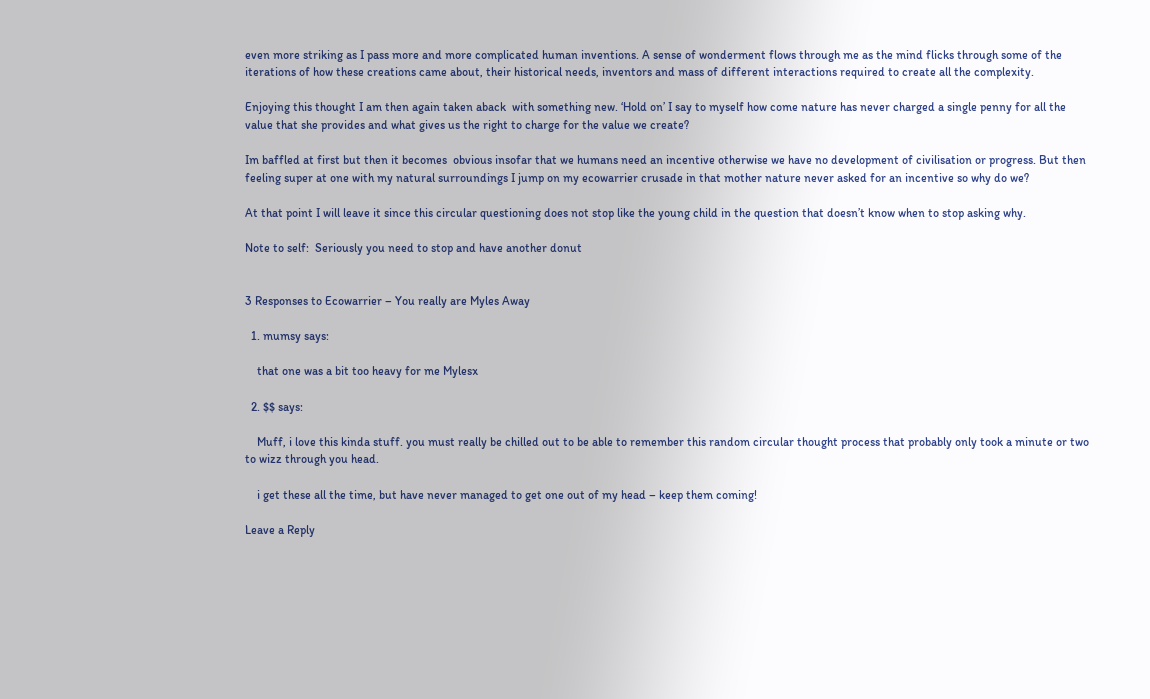even more striking as I pass more and more complicated human inventions. A sense of wonderment flows through me as the mind flicks through some of the iterations of how these creations came about, their historical needs, inventors and mass of different interactions required to create all the complexity.

Enjoying this thought I am then again taken aback  with something new. ‘Hold on’ I say to myself how come nature has never charged a single penny for all the value that she provides and what gives us the right to charge for the value we create?

Im baffled at first but then it becomes  obvious insofar that we humans need an incentive otherwise we have no development of civilisation or progress. But then feeling super at one with my natural surroundings I jump on my ecowarrier crusade in that mother nature never asked for an incentive so why do we?

At that point I will leave it since this circular questioning does not stop like the young child in the question that doesn’t know when to stop asking why.

Note to self:  Seriously you need to stop and have another donut


3 Responses to Ecowarrier – You really are Myles Away

  1. mumsy says:

    that one was a bit too heavy for me Mylesx

  2. $$ says:

    Muff, i love this kinda stuff. you must really be chilled out to be able to remember this random circular thought process that probably only took a minute or two to wizz through you head.

    i get these all the time, but have never managed to get one out of my head – keep them coming!

Leave a Reply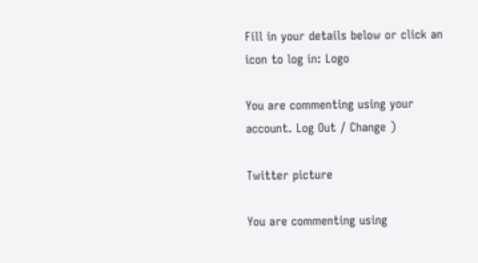Fill in your details below or click an icon to log in: Logo

You are commenting using your account. Log Out / Change )

Twitter picture

You are commenting using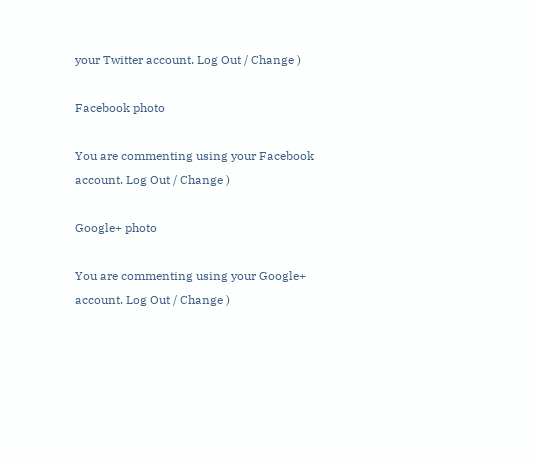your Twitter account. Log Out / Change )

Facebook photo

You are commenting using your Facebook account. Log Out / Change )

Google+ photo

You are commenting using your Google+ account. Log Out / Change )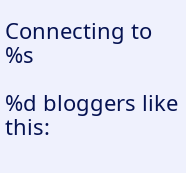Connecting to %s

%d bloggers like this: